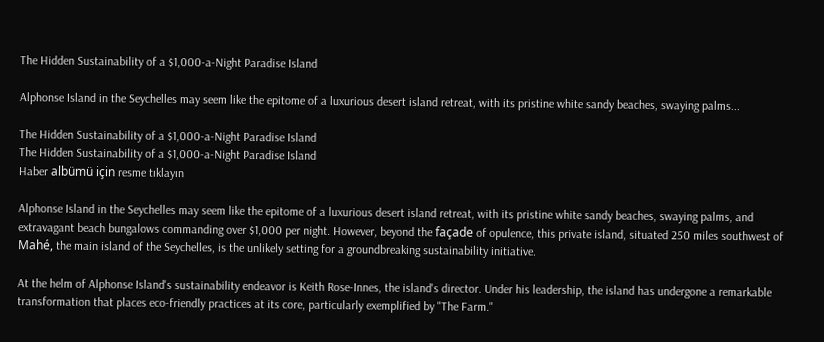The Hidden Sustainability of a $1,000-a-Night Paradise Island

Alphonse Island in the Seychelles may seem like the epitome of a luxurious desert island retreat, with its pristine white sandy beaches, swaying palms...

The Hidden Sustainability of a $1,000-a-Night Paradise Island
The Hidden Sustainability of a $1,000-a-Night Paradise Island
Haber albümü için resme tıklayın

Alphonse Island in the Seychelles may seem like the epitome of a luxurious desert island retreat, with its pristine white sandy beaches, swaying palms, and extravagant beach bungalows commanding over $1,000 per night. However, beyond the façade of opulence, this private island, situated 250 miles southwest of Mahé, the main island of the Seychelles, is the unlikely setting for a groundbreaking sustainability initiative.

At the helm of Alphonse Island's sustainability endeavor is Keith Rose-Innes, the island's director. Under his leadership, the island has undergone a remarkable transformation that places eco-friendly practices at its core, particularly exemplified by "The Farm."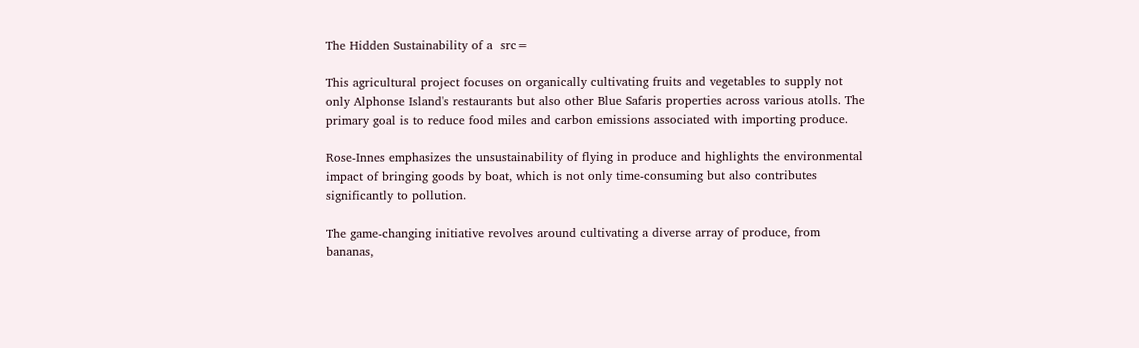The Hidden Sustainability of a  src=

This agricultural project focuses on organically cultivating fruits and vegetables to supply not only Alphonse Island's restaurants but also other Blue Safaris properties across various atolls. The primary goal is to reduce food miles and carbon emissions associated with importing produce.

Rose-Innes emphasizes the unsustainability of flying in produce and highlights the environmental impact of bringing goods by boat, which is not only time-consuming but also contributes significantly to pollution.

The game-changing initiative revolves around cultivating a diverse array of produce, from bananas,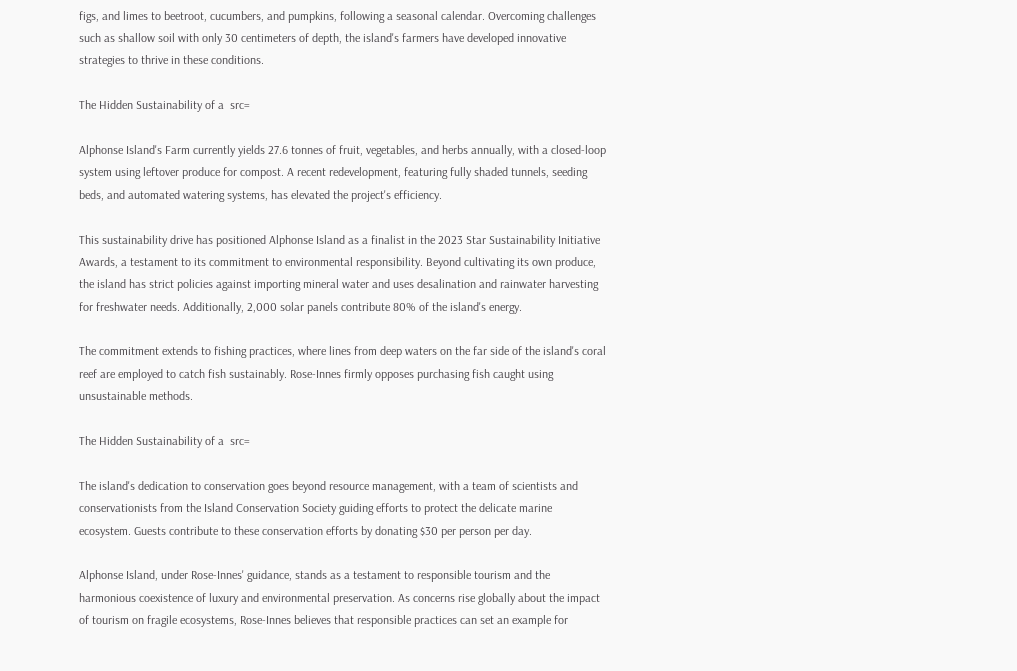figs, and limes to beetroot, cucumbers, and pumpkins, following a seasonal calendar. Overcoming challenges such as shallow soil with only 30 centimeters of depth, the island's farmers have developed innovative strategies to thrive in these conditions.

The Hidden Sustainability of a  src=

Alphonse Island's Farm currently yields 27.6 tonnes of fruit, vegetables, and herbs annually, with a closed-loop system using leftover produce for compost. A recent redevelopment, featuring fully shaded tunnels, seeding beds, and automated watering systems, has elevated the project's efficiency.

This sustainability drive has positioned Alphonse Island as a finalist in the 2023 Star Sustainability Initiative Awards, a testament to its commitment to environmental responsibility. Beyond cultivating its own produce, the island has strict policies against importing mineral water and uses desalination and rainwater harvesting for freshwater needs. Additionally, 2,000 solar panels contribute 80% of the island's energy.

The commitment extends to fishing practices, where lines from deep waters on the far side of the island's coral reef are employed to catch fish sustainably. Rose-Innes firmly opposes purchasing fish caught using unsustainable methods.

The Hidden Sustainability of a  src=

The island's dedication to conservation goes beyond resource management, with a team of scientists and conservationists from the Island Conservation Society guiding efforts to protect the delicate marine ecosystem. Guests contribute to these conservation efforts by donating $30 per person per day.

Alphonse Island, under Rose-Innes' guidance, stands as a testament to responsible tourism and the harmonious coexistence of luxury and environmental preservation. As concerns rise globally about the impact of tourism on fragile ecosystems, Rose-Innes believes that responsible practices can set an example for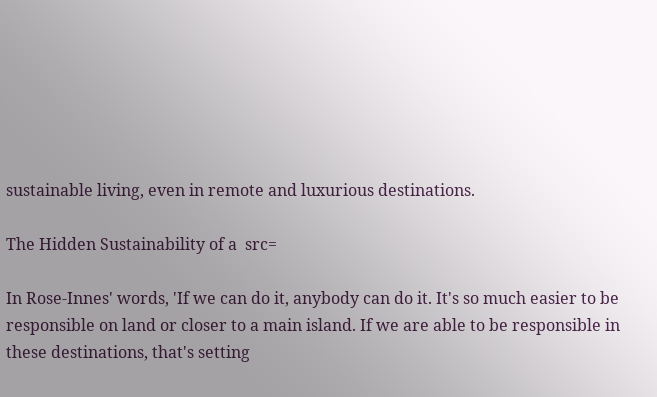sustainable living, even in remote and luxurious destinations.

The Hidden Sustainability of a  src=

In Rose-Innes' words, 'If we can do it, anybody can do it. It's so much easier to be responsible on land or closer to a main island. If we are able to be responsible in these destinations, that's setting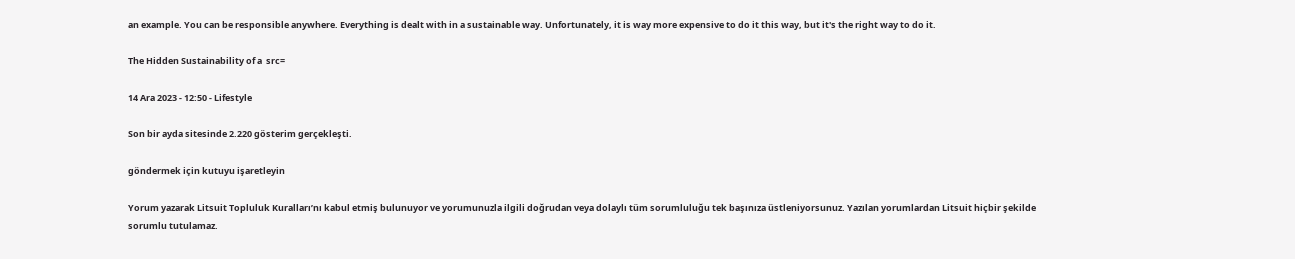an example. You can be responsible anywhere. Everything is dealt with in a sustainable way. Unfortunately, it is way more expensive to do it this way, but it's the right way to do it.

The Hidden Sustainability of a  src=

14 Ara 2023 - 12:50 - Lifestyle

Son bir ayda sitesinde 2.220 gösterim gerçekleşti.

göndermek için kutuyu işaretleyin

Yorum yazarak Litsuit Topluluk Kuralları’nı kabul etmiş bulunuyor ve yorumunuzla ilgili doğrudan veya dolaylı tüm sorumluluğu tek başınıza üstleniyorsunuz. Yazılan yorumlardan Litsuit hiçbir şekilde sorumlu tutulamaz.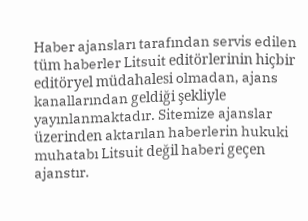Haber ajansları tarafından servis edilen tüm haberler Litsuit editörlerinin hiçbir editöryel müdahalesi olmadan, ajans kanallarından geldiği şekliyle yayınlanmaktadır. Sitemize ajanslar üzerinden aktarılan haberlerin hukuki muhatabı Litsuit değil haberi geçen ajanstır.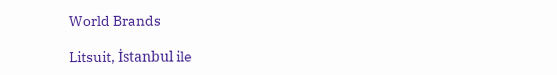World Brands

Litsuit, İstanbul ile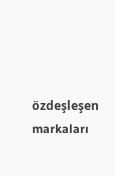özdeşleşen markaları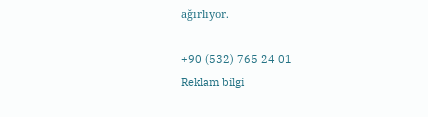ağırlıyor.

+90 (532) 765 24 01
Reklam bilgi